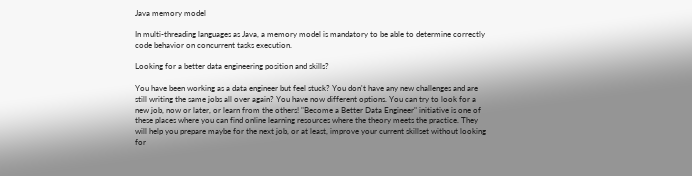Java memory model

In multi-threading languages as Java, a memory model is mandatory to be able to determine correctly code behavior on concurrent tasks execution.

Looking for a better data engineering position and skills?

You have been working as a data engineer but feel stuck? You don't have any new challenges and are still writing the same jobs all over again? You have now different options. You can try to look for a new job, now or later, or learn from the others! "Become a Better Data Engineer" initiative is one of these places where you can find online learning resources where the theory meets the practice. They will help you prepare maybe for the next job, or at least, improve your current skillset without looking for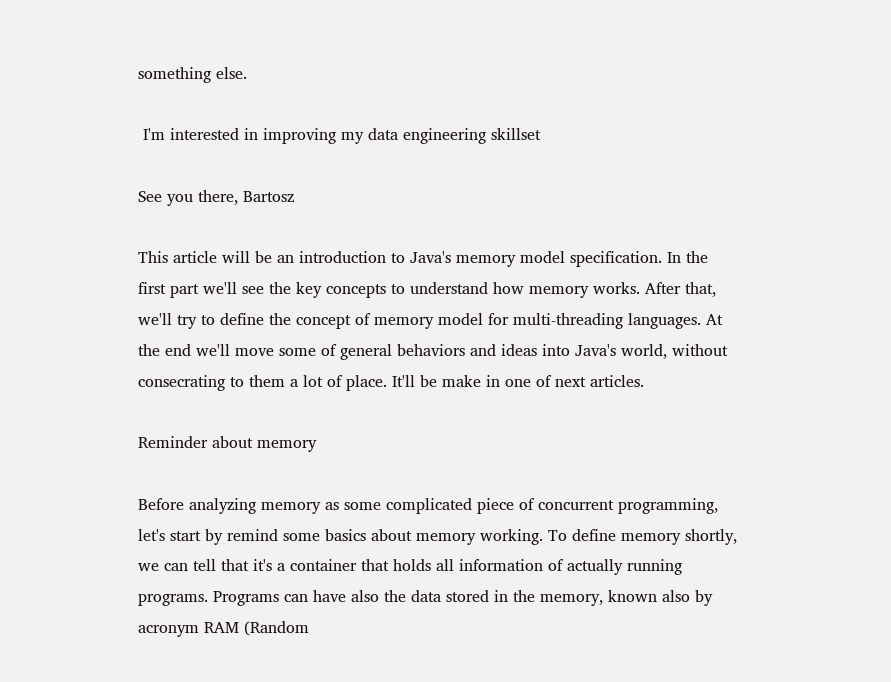something else.

 I'm interested in improving my data engineering skillset

See you there, Bartosz

This article will be an introduction to Java's memory model specification. In the first part we'll see the key concepts to understand how memory works. After that, we'll try to define the concept of memory model for multi-threading languages. At the end we'll move some of general behaviors and ideas into Java's world, without consecrating to them a lot of place. It'll be make in one of next articles.

Reminder about memory

Before analyzing memory as some complicated piece of concurrent programming, let's start by remind some basics about memory working. To define memory shortly, we can tell that it's a container that holds all information of actually running programs. Programs can have also the data stored in the memory, known also by acronym RAM (Random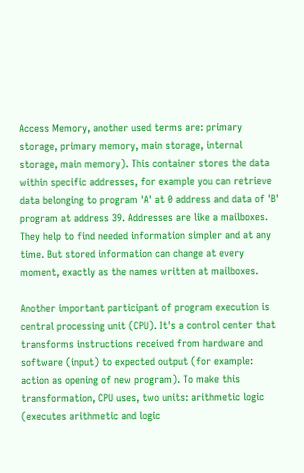Access Memory, another used terms are: primary storage, primary memory, main storage, internal storage, main memory). This container stores the data within specific addresses, for example you can retrieve data belonging to program 'A' at 0 address and data of 'B' program at address 39. Addresses are like a mailboxes. They help to find needed information simpler and at any time. But stored information can change at every moment, exactly as the names written at mailboxes.

Another important participant of program execution is central processing unit (CPU). It's a control center that transforms instructions received from hardware and software (input) to expected output (for example: action as opening of new program). To make this transformation, CPU uses, two units: arithmetic logic (executes arithmetic and logic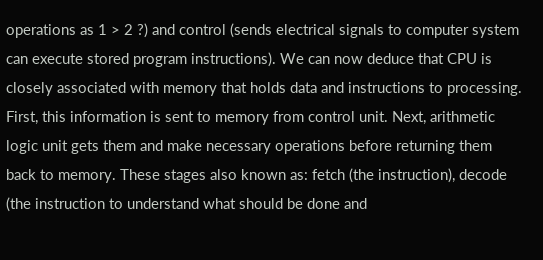operations as 1 > 2 ?) and control (sends electrical signals to computer system can execute stored program instructions). We can now deduce that CPU is closely associated with memory that holds data and instructions to processing. First, this information is sent to memory from control unit. Next, arithmetic logic unit gets them and make necessary operations before returning them back to memory. These stages also known as: fetch (the instruction), decode (the instruction to understand what should be done and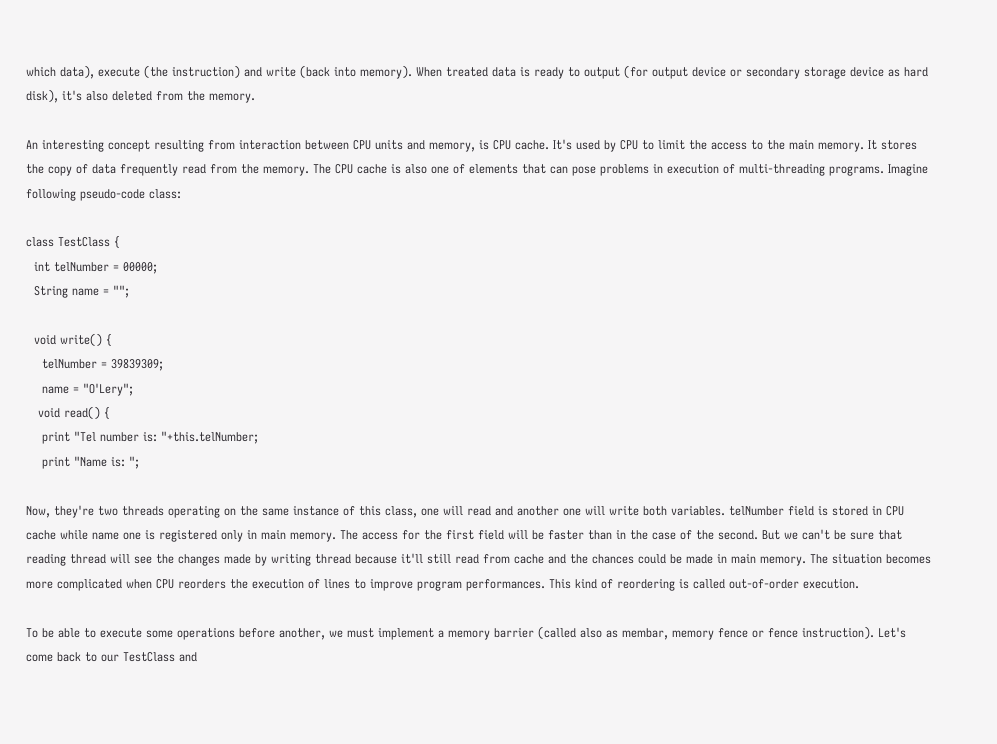which data), execute (the instruction) and write (back into memory). When treated data is ready to output (for output device or secondary storage device as hard disk), it's also deleted from the memory.

An interesting concept resulting from interaction between CPU units and memory, is CPU cache. It's used by CPU to limit the access to the main memory. It stores the copy of data frequently read from the memory. The CPU cache is also one of elements that can pose problems in execution of multi-threading programs. Imagine following pseudo-code class:

class TestClass {
  int telNumber = 00000;
  String name = "";

  void write() {
    telNumber = 39839309;
    name = "O'Lery";
   void read() {
    print "Tel number is: "+this.telNumber;
    print "Name is: ";

Now, they're two threads operating on the same instance of this class, one will read and another one will write both variables. telNumber field is stored in CPU cache while name one is registered only in main memory. The access for the first field will be faster than in the case of the second. But we can't be sure that reading thread will see the changes made by writing thread because it'll still read from cache and the chances could be made in main memory. The situation becomes more complicated when CPU reorders the execution of lines to improve program performances. This kind of reordering is called out-of-order execution.

To be able to execute some operations before another, we must implement a memory barrier (called also as membar, memory fence or fence instruction). Let's come back to our TestClass and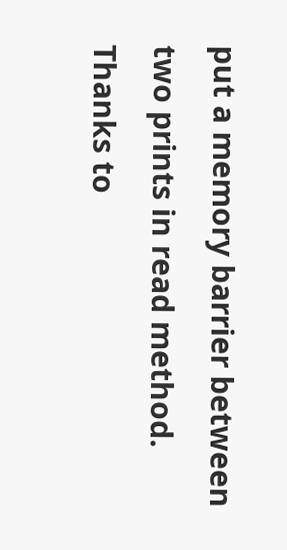put a memory barrier between two prints in read method. Thanks to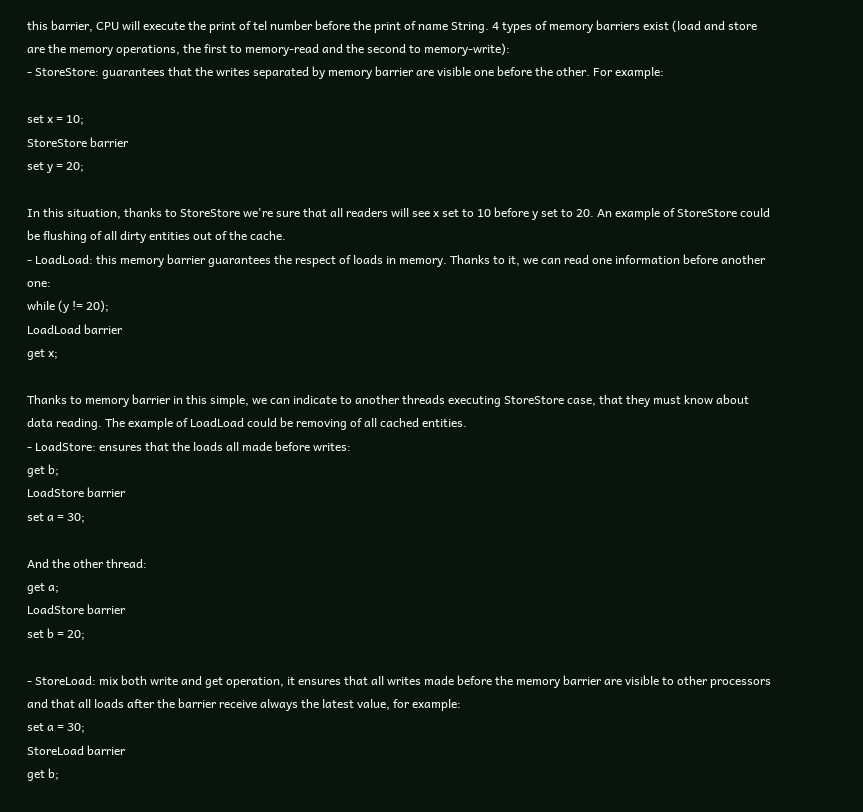this barrier, CPU will execute the print of tel number before the print of name String. 4 types of memory barriers exist (load and store are the memory operations, the first to memory-read and the second to memory-write):
- StoreStore: guarantees that the writes separated by memory barrier are visible one before the other. For example:

set x = 10;
StoreStore barrier
set y = 20;

In this situation, thanks to StoreStore we're sure that all readers will see x set to 10 before y set to 20. An example of StoreStore could be flushing of all dirty entities out of the cache.
- LoadLoad: this memory barrier guarantees the respect of loads in memory. Thanks to it, we can read one information before another one:
while (y != 20);
LoadLoad barrier
get x;

Thanks to memory barrier in this simple, we can indicate to another threads executing StoreStore case, that they must know about data reading. The example of LoadLoad could be removing of all cached entities.
- LoadStore: ensures that the loads all made before writes:
get b;
LoadStore barrier
set a = 30;

And the other thread:
get a;
LoadStore barrier
set b = 20;

- StoreLoad: mix both write and get operation, it ensures that all writes made before the memory barrier are visible to other processors and that all loads after the barrier receive always the latest value, for example:
set a = 30;
StoreLoad barrier
get b;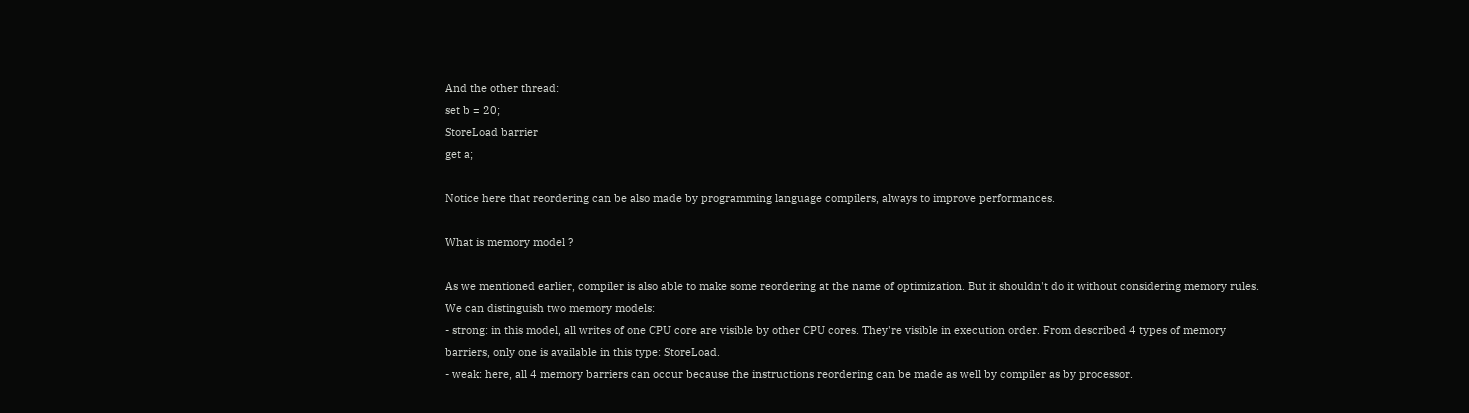And the other thread:
set b = 20;
StoreLoad barrier
get a;

Notice here that reordering can be also made by programming language compilers, always to improve performances.

What is memory model ?

As we mentioned earlier, compiler is also able to make some reordering at the name of optimization. But it shouldn't do it without considering memory rules. We can distinguish two memory models:
- strong: in this model, all writes of one CPU core are visible by other CPU cores. They're visible in execution order. From described 4 types of memory barriers, only one is available in this type: StoreLoad.
- weak: here, all 4 memory barriers can occur because the instructions reordering can be made as well by compiler as by processor.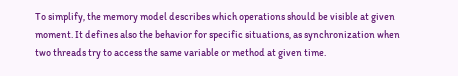To simplify, the memory model describes which operations should be visible at given moment. It defines also the behavior for specific situations, as synchronization when two threads try to access the same variable or method at given time.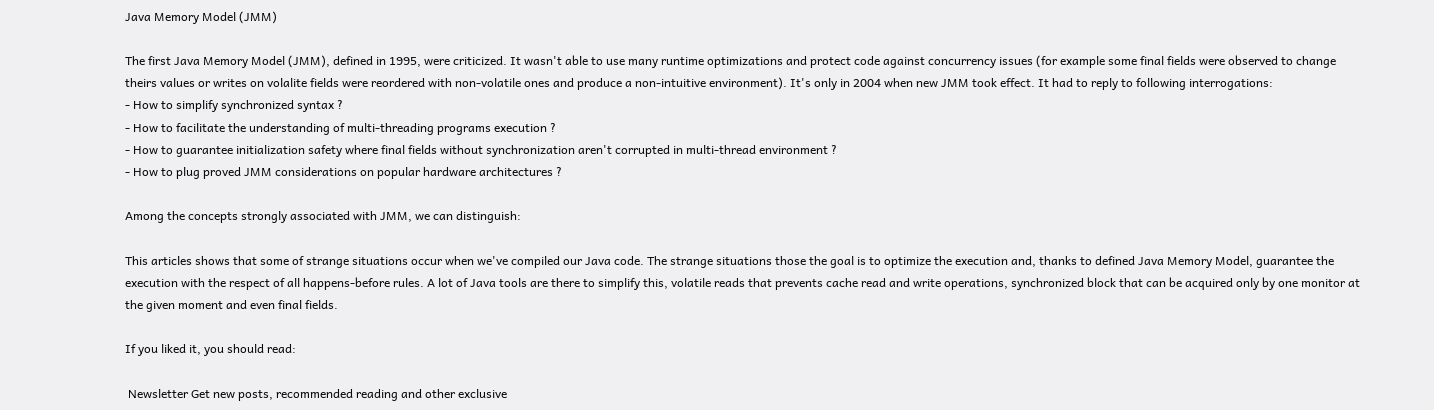Java Memory Model (JMM)

The first Java Memory Model (JMM), defined in 1995, were criticized. It wasn't able to use many runtime optimizations and protect code against concurrency issues (for example some final fields were observed to change theirs values or writes on volalite fields were reordered with non-volatile ones and produce a non-intuitive environment). It's only in 2004 when new JMM took effect. It had to reply to following interrogations:
- How to simplify synchronized syntax ?
- How to facilitate the understanding of multi-threading programs execution ?
- How to guarantee initialization safety where final fields without synchronization aren't corrupted in multi-thread environment ?
- How to plug proved JMM considerations on popular hardware architectures ?

Among the concepts strongly associated with JMM, we can distinguish:

This articles shows that some of strange situations occur when we've compiled our Java code. The strange situations those the goal is to optimize the execution and, thanks to defined Java Memory Model, guarantee the execution with the respect of all happens-before rules. A lot of Java tools are there to simplify this, volatile reads that prevents cache read and write operations, synchronized block that can be acquired only by one monitor at the given moment and even final fields.

If you liked it, you should read:

 Newsletter Get new posts, recommended reading and other exclusive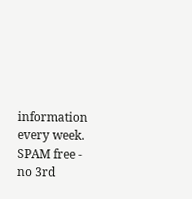information every week. SPAM free - no 3rd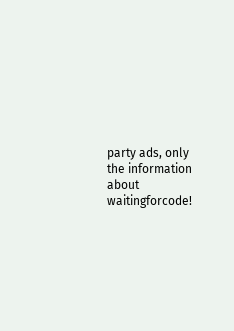party ads, only the information about waitingforcode!